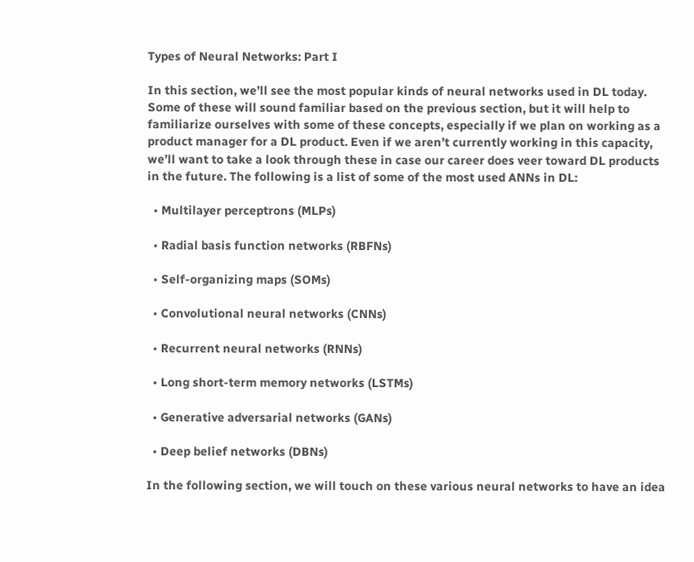Types of Neural Networks: Part I

In this section, we’ll see the most popular kinds of neural networks used in DL today. Some of these will sound familiar based on the previous section, but it will help to familiarize ourselves with some of these concepts, especially if we plan on working as a product manager for a DL product. Even if we aren’t currently working in this capacity, we’ll want to take a look through these in case our career does veer toward DL products in the future. The following is a list of some of the most used ANNs in DL:

  • Multilayer perceptrons (MLPs)

  • Radial basis function networks (RBFNs)

  • Self-organizing maps (SOMs)

  • Convolutional neural networks (CNNs)

  • Recurrent neural networks (RNNs)

  • Long short-term memory networks (LSTMs)

  • Generative adversarial networks (GANs)

  • Deep belief networks (DBNs)

In the following section, we will touch on these various neural networks to have an idea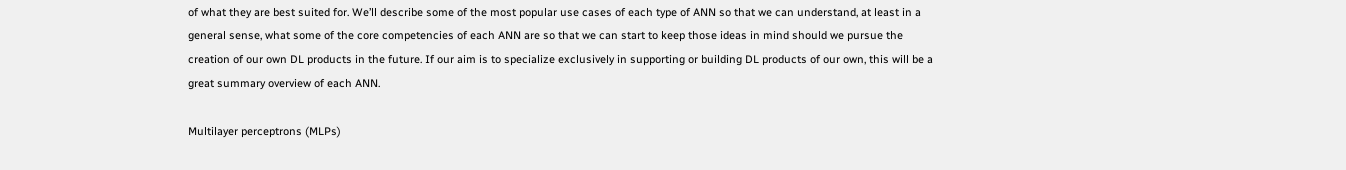of what they are best suited for. We’ll describe some of the most popular use cases of each type of ANN so that we can understand, at least in a general sense, what some of the core competencies of each ANN are so that we can start to keep those ideas in mind should we pursue the creation of our own DL products in the future. If our aim is to specialize exclusively in supporting or building DL products of our own, this will be a great summary overview of each ANN.

Multilayer perceptrons (MLPs)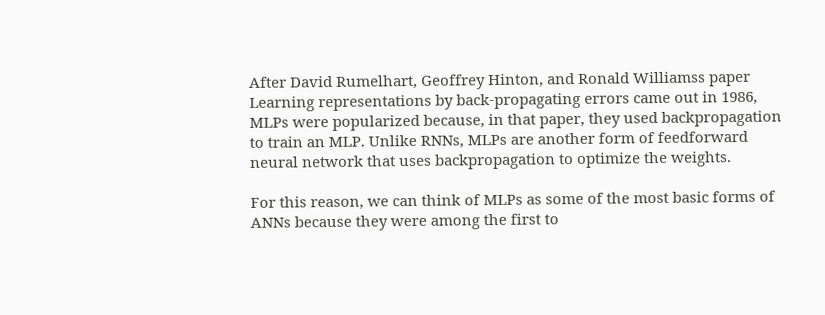After David Rumelhart, Geoffrey Hinton, and Ronald Williamss paper Learning representations by back-propagating errors came out in 1986, MLPs were popularized because, in that paper, they used backpropagation to train an MLP. Unlike RNNs, MLPs are another form of feedforward neural network that uses backpropagation to optimize the weights.

For this reason, we can think of MLPs as some of the most basic forms of ANNs because they were among the first to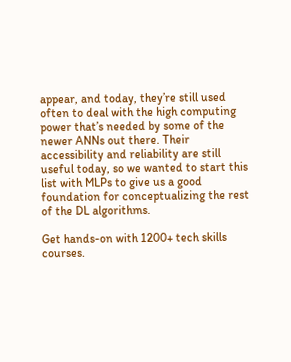appear, and today, they’re still used often to deal with the high computing power that’s needed by some of the newer ANNs out there. Their accessibility and reliability are still useful today, so we wanted to start this list with MLPs to give us a good foundation for conceptualizing the rest of the DL algorithms.

Get hands-on with 1200+ tech skills courses.